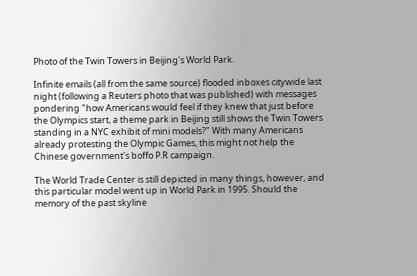Photo of the Twin Towers in Beijing's World Park.

Infinite emails (all from the same source) flooded inboxes citywide last night (following a Reuters photo that was published) with messages pondering "how Americans would feel if they knew that just before the Olympics start, a theme park in Beijing still shows the Twin Towers standing in a NYC exhibit of mini models?" With many Americans already protesting the Olympic Games, this might not help the Chinese government's boffo P.R campaign.

The World Trade Center is still depicted in many things, however, and this particular model went up in World Park in 1995. Should the memory of the past skyline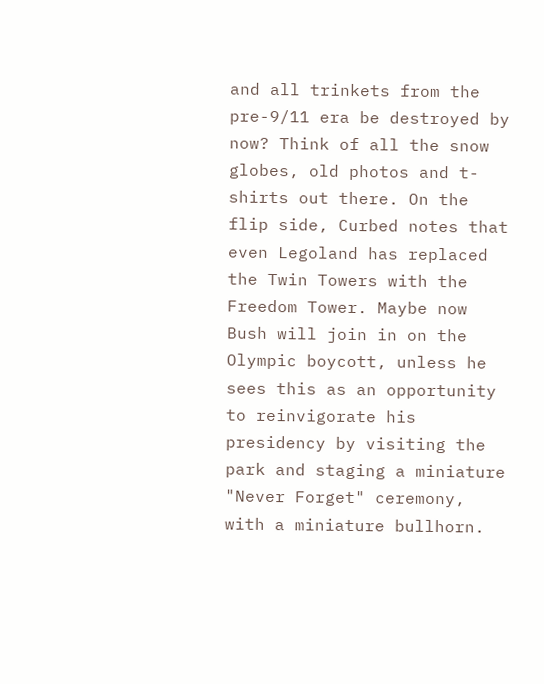and all trinkets from the pre-9/11 era be destroyed by now? Think of all the snow globes, old photos and t-shirts out there. On the flip side, Curbed notes that even Legoland has replaced the Twin Towers with the Freedom Tower. Maybe now Bush will join in on the Olympic boycott, unless he sees this as an opportunity to reinvigorate his presidency by visiting the park and staging a miniature "Never Forget" ceremony, with a miniature bullhorn.